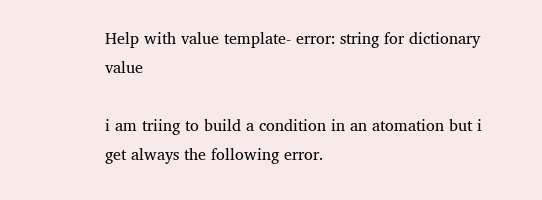Help with value template- error: string for dictionary value

i am triing to build a condition in an atomation but i get always the following error.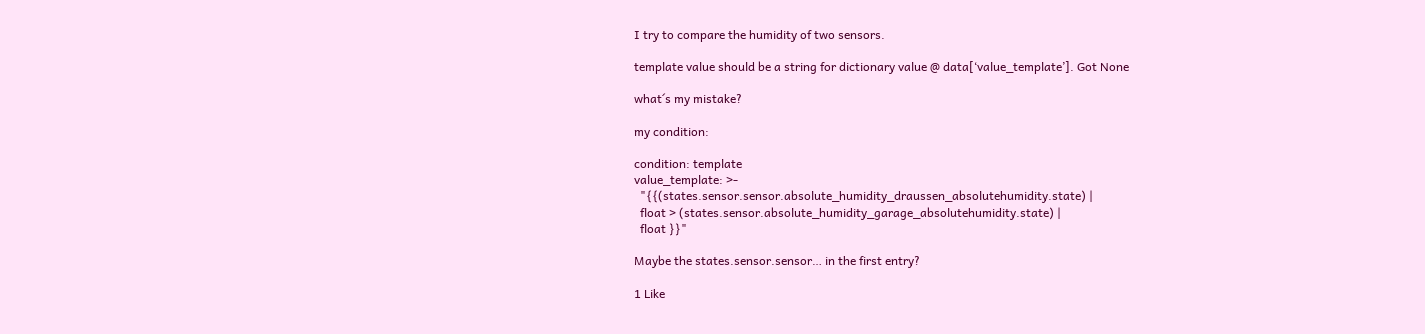I try to compare the humidity of two sensors.

template value should be a string for dictionary value @ data[‘value_template’]. Got None

what´s my mistake?

my condition:

condition: template
value_template: >-
  "{{(states.sensor.sensor.absolute_humidity_draussen_absolutehumidity.state) |
  float > (states.sensor.absolute_humidity_garage_absolutehumidity.state) |
  float }}"

Maybe the states.sensor.sensor… in the first entry?

1 Like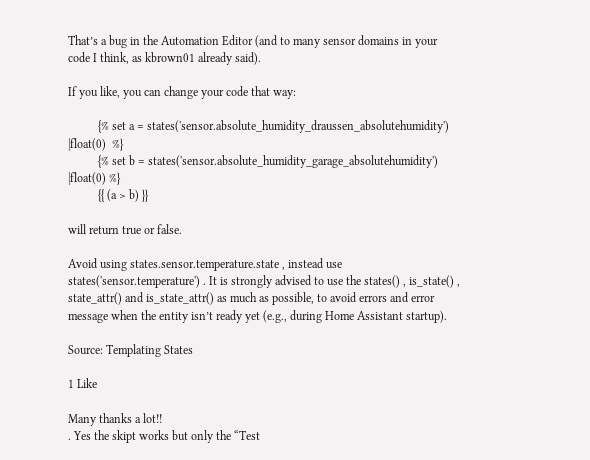That’s a bug in the Automation Editor (and to many sensor domains in your code I think, as kbrown01 already said).

If you like, you can change your code that way:

          {% set a = states('sensor.absolute_humidity_draussen_absolutehumidity') |float(0)  %}
          {% set b = states('sensor.absolute_humidity_garage_absolutehumidity') |float(0) %}
          {{ (a > b) }}

will return true or false.

Avoid using states.sensor.temperature.state , instead use states('sensor.temperature') . It is strongly advised to use the states() , is_state() , state_attr() and is_state_attr() as much as possible, to avoid errors and error message when the entity isn’t ready yet (e.g., during Home Assistant startup).

Source: Templating States

1 Like

Many thanks a lot!!
. Yes the skipt works but only the “Test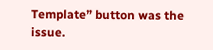Template” button was the issue.